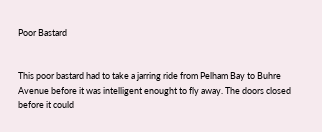Poor Bastard


This poor bastard had to take a jarring ride from Pelham Bay to Buhre Avenue before it was intelligent enought to fly away. The doors closed before it could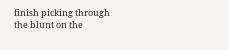finish picking through the blunt on the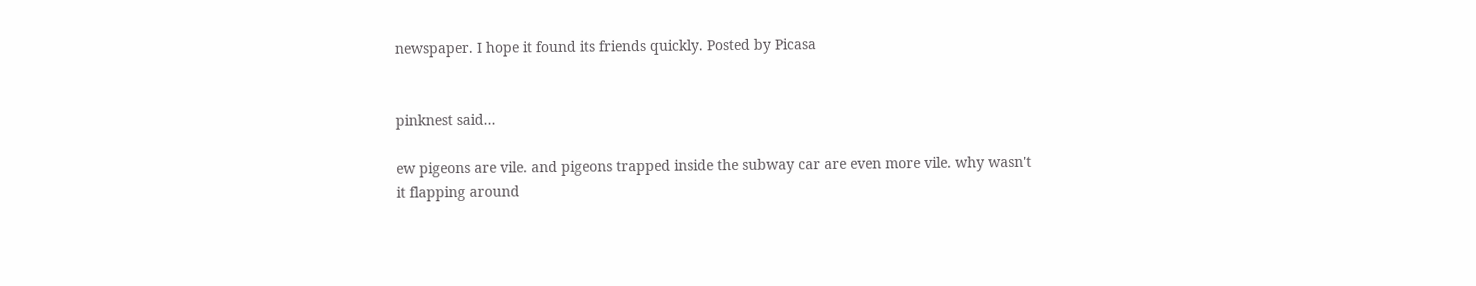newspaper. I hope it found its friends quickly. Posted by Picasa


pinknest said...

ew pigeons are vile. and pigeons trapped inside the subway car are even more vile. why wasn't it flapping around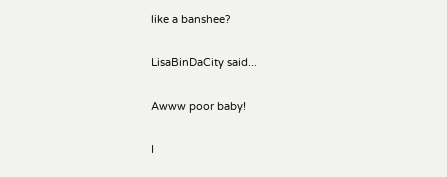like a banshee?

LisaBinDaCity said...

Awww poor baby!

I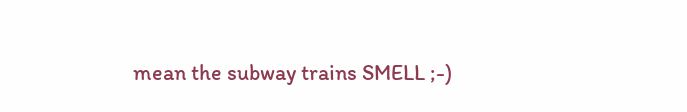mean the subway trains SMELL ;-)